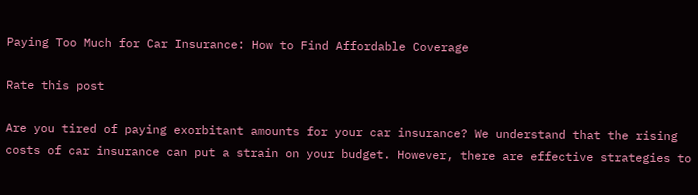Paying Too Much for Car Insurance: How to Find Affordable Coverage

Rate this post

Are you tired of paying exorbitant amounts for your car insurance? We understand that the rising costs of car insurance can put a strain on your budget. However, there are effective strategies to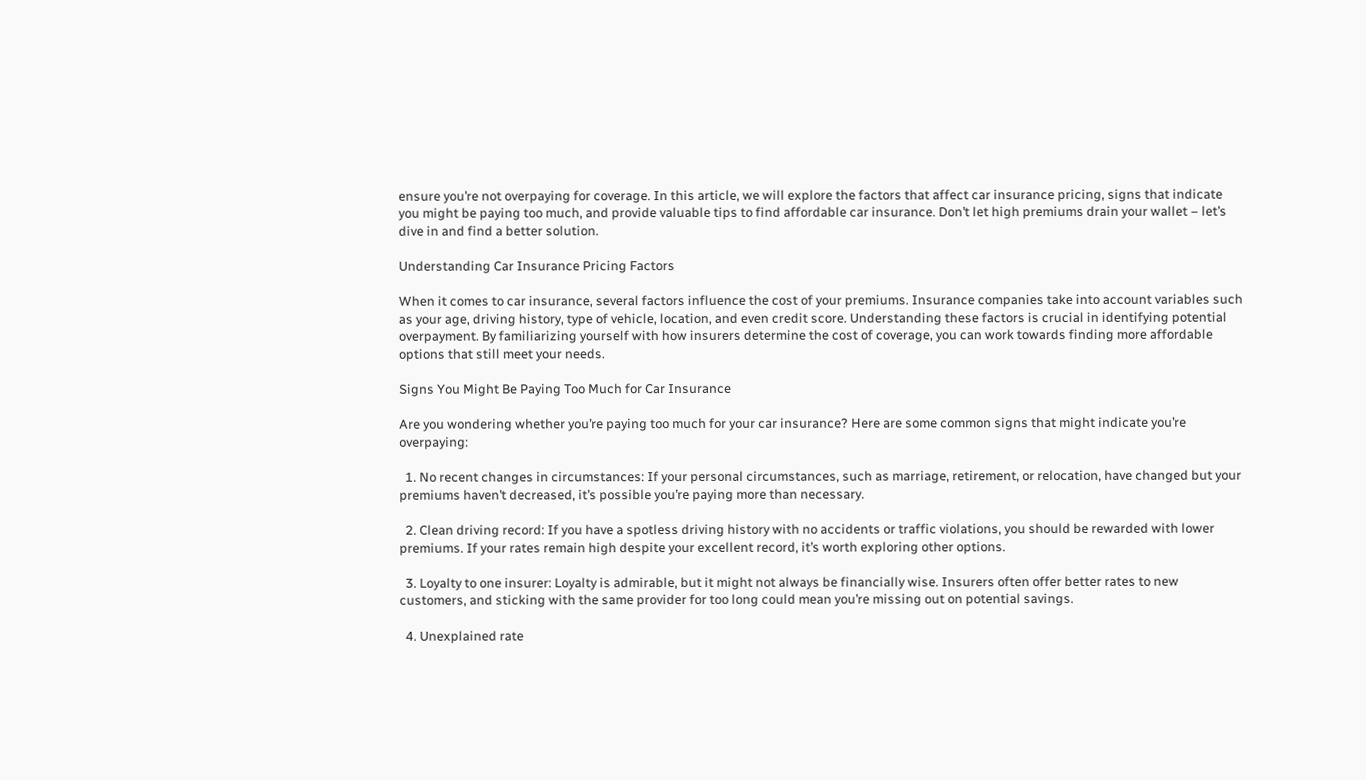ensure you’re not overpaying for coverage. In this article, we will explore the factors that affect car insurance pricing, signs that indicate you might be paying too much, and provide valuable tips to find affordable car insurance. Don’t let high premiums drain your wallet – let’s dive in and find a better solution.

Understanding Car Insurance Pricing Factors

When it comes to car insurance, several factors influence the cost of your premiums. Insurance companies take into account variables such as your age, driving history, type of vehicle, location, and even credit score. Understanding these factors is crucial in identifying potential overpayment. By familiarizing yourself with how insurers determine the cost of coverage, you can work towards finding more affordable options that still meet your needs.

Signs You Might Be Paying Too Much for Car Insurance

Are you wondering whether you’re paying too much for your car insurance? Here are some common signs that might indicate you’re overpaying:

  1. No recent changes in circumstances: If your personal circumstances, such as marriage, retirement, or relocation, have changed but your premiums haven’t decreased, it’s possible you’re paying more than necessary.

  2. Clean driving record: If you have a spotless driving history with no accidents or traffic violations, you should be rewarded with lower premiums. If your rates remain high despite your excellent record, it’s worth exploring other options.

  3. Loyalty to one insurer: Loyalty is admirable, but it might not always be financially wise. Insurers often offer better rates to new customers, and sticking with the same provider for too long could mean you’re missing out on potential savings.

  4. Unexplained rate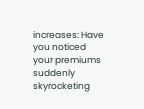increases: Have you noticed your premiums suddenly skyrocketing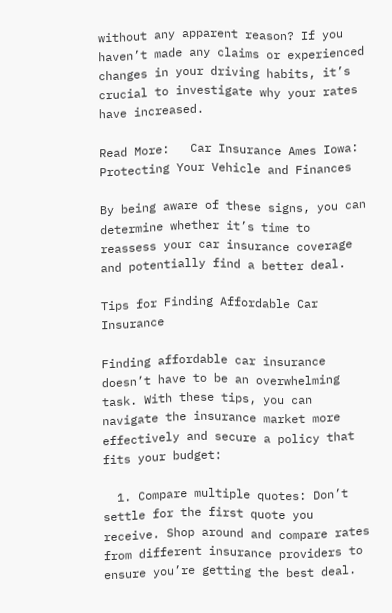without any apparent reason? If you haven’t made any claims or experienced changes in your driving habits, it’s crucial to investigate why your rates have increased.

Read More:   Car Insurance Ames Iowa: Protecting Your Vehicle and Finances

By being aware of these signs, you can determine whether it’s time to reassess your car insurance coverage and potentially find a better deal.

Tips for Finding Affordable Car Insurance

Finding affordable car insurance doesn’t have to be an overwhelming task. With these tips, you can navigate the insurance market more effectively and secure a policy that fits your budget:

  1. Compare multiple quotes: Don’t settle for the first quote you receive. Shop around and compare rates from different insurance providers to ensure you’re getting the best deal.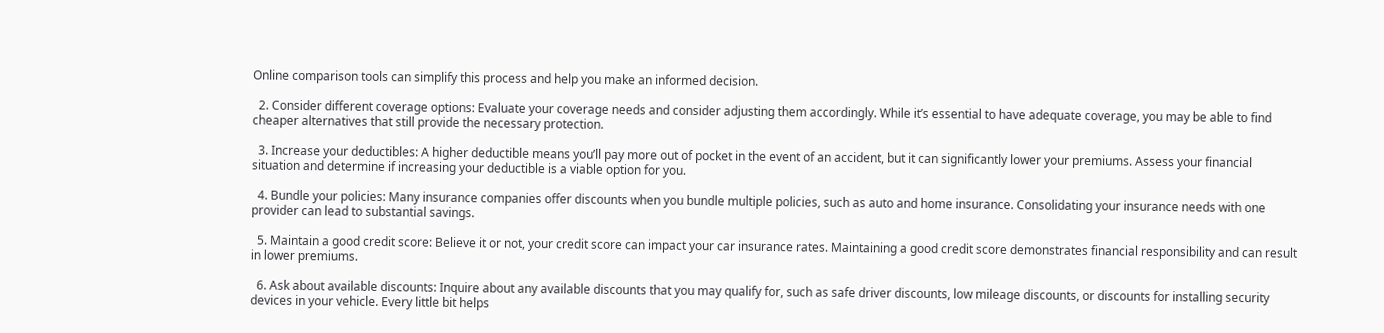Online comparison tools can simplify this process and help you make an informed decision.

  2. Consider different coverage options: Evaluate your coverage needs and consider adjusting them accordingly. While it’s essential to have adequate coverage, you may be able to find cheaper alternatives that still provide the necessary protection.

  3. Increase your deductibles: A higher deductible means you’ll pay more out of pocket in the event of an accident, but it can significantly lower your premiums. Assess your financial situation and determine if increasing your deductible is a viable option for you.

  4. Bundle your policies: Many insurance companies offer discounts when you bundle multiple policies, such as auto and home insurance. Consolidating your insurance needs with one provider can lead to substantial savings.

  5. Maintain a good credit score: Believe it or not, your credit score can impact your car insurance rates. Maintaining a good credit score demonstrates financial responsibility and can result in lower premiums.

  6. Ask about available discounts: Inquire about any available discounts that you may qualify for, such as safe driver discounts, low mileage discounts, or discounts for installing security devices in your vehicle. Every little bit helps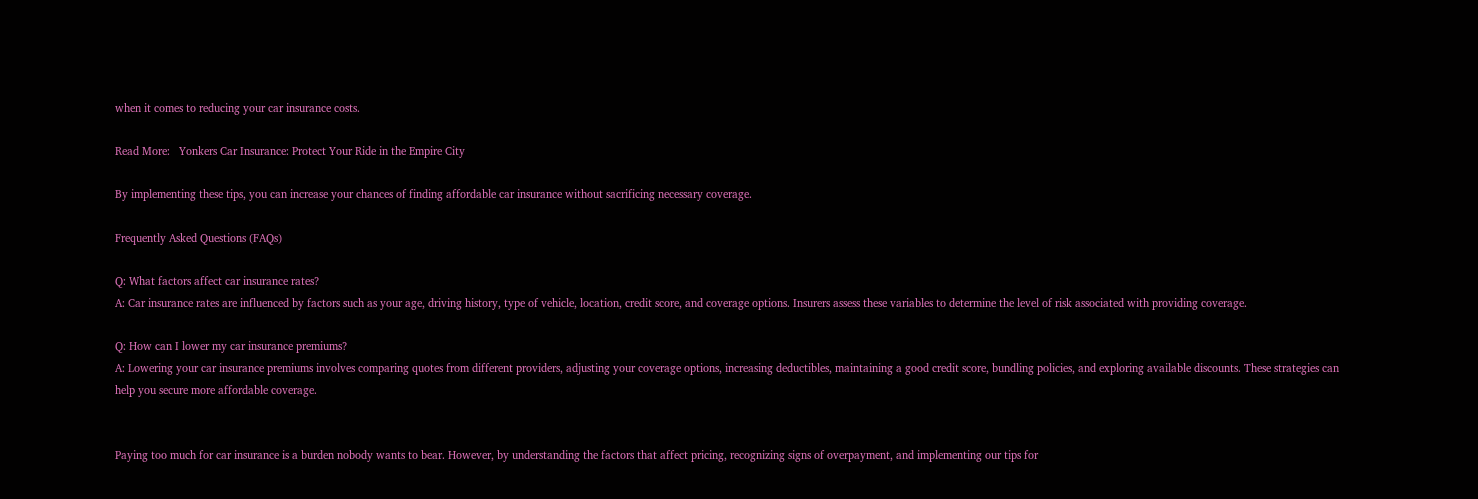when it comes to reducing your car insurance costs.

Read More:   Yonkers Car Insurance: Protect Your Ride in the Empire City

By implementing these tips, you can increase your chances of finding affordable car insurance without sacrificing necessary coverage.

Frequently Asked Questions (FAQs)

Q: What factors affect car insurance rates?
A: Car insurance rates are influenced by factors such as your age, driving history, type of vehicle, location, credit score, and coverage options. Insurers assess these variables to determine the level of risk associated with providing coverage.

Q: How can I lower my car insurance premiums?
A: Lowering your car insurance premiums involves comparing quotes from different providers, adjusting your coverage options, increasing deductibles, maintaining a good credit score, bundling policies, and exploring available discounts. These strategies can help you secure more affordable coverage.


Paying too much for car insurance is a burden nobody wants to bear. However, by understanding the factors that affect pricing, recognizing signs of overpayment, and implementing our tips for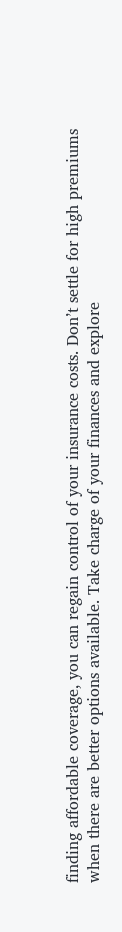finding affordable coverage, you can regain control of your insurance costs. Don’t settle for high premiums when there are better options available. Take charge of your finances and explore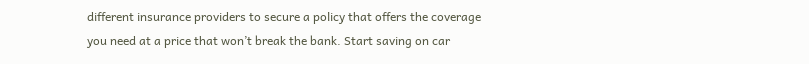different insurance providers to secure a policy that offers the coverage you need at a price that won’t break the bank. Start saving on car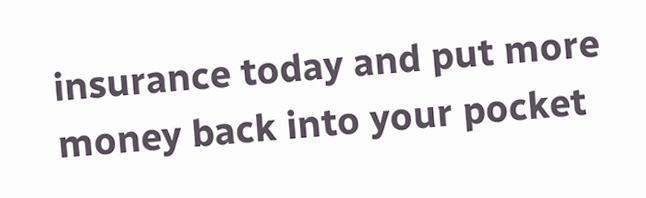insurance today and put more money back into your pocket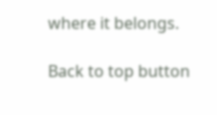where it belongs.

Back to top button